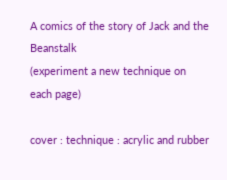A comics of the story of Jack and the Beanstalk
(experiment a new technique on each page)

cover : technique : acrylic and rubber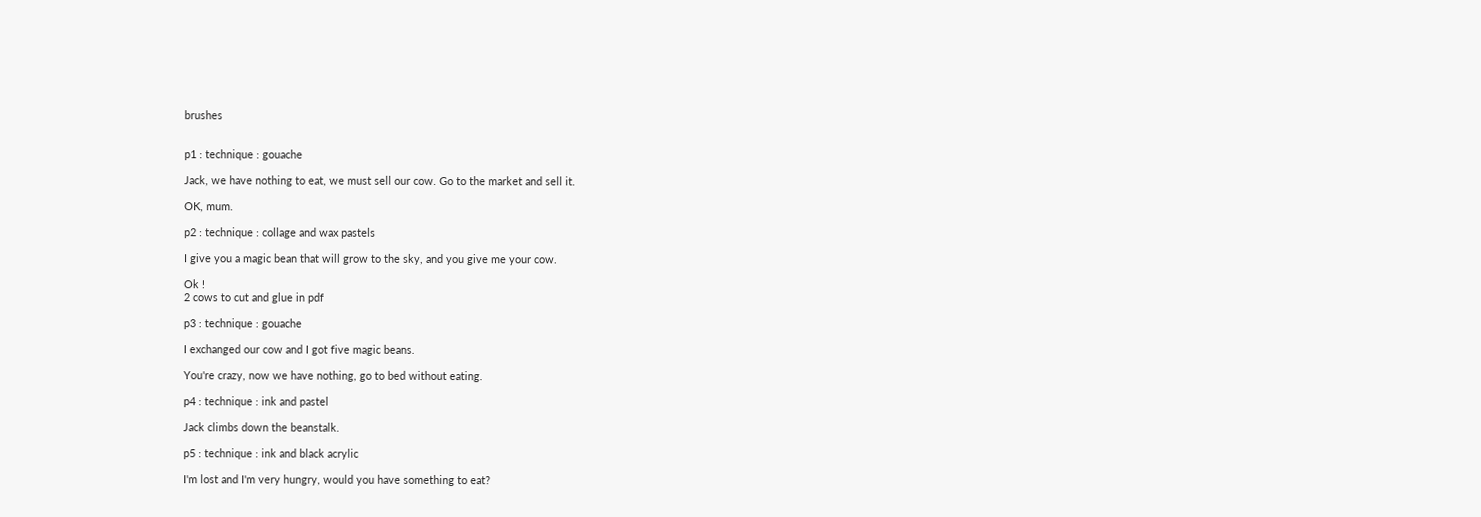brushes


p1 : technique : gouache

Jack, we have nothing to eat, we must sell our cow. Go to the market and sell it.

OK, mum.

p2 : technique : collage and wax pastels

I give you a magic bean that will grow to the sky, and you give me your cow.

Ok !
2 cows to cut and glue in pdf

p3 : technique : gouache

I exchanged our cow and I got five magic beans.

You're crazy, now we have nothing, go to bed without eating.

p4 : technique : ink and pastel

Jack climbs down the beanstalk.

p5 : technique : ink and black acrylic

I'm lost and I'm very hungry, would you have something to eat?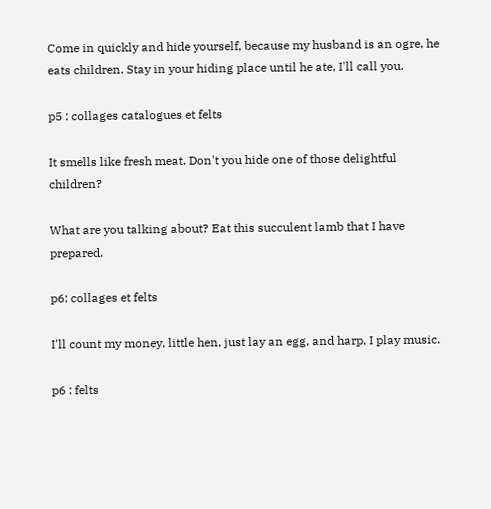Come in quickly and hide yourself, because my husband is an ogre, he eats children. Stay in your hiding place until he ate, I'll call you.

p5 : collages catalogues et felts

It smells like fresh meat. Don't you hide one of those delightful children?

What are you talking about? Eat this succulent lamb that I have prepared.

p6: collages et felts

I'll count my money, little hen, just lay an egg, and harp, I play music.

p6 : felts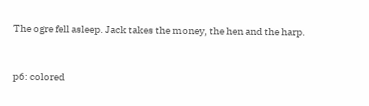The ogre fell asleep. Jack takes the money, the hen and the harp.


p6: colored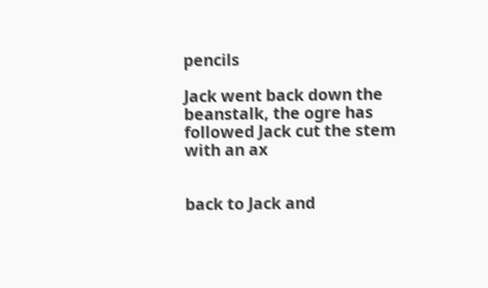pencils

Jack went back down the beanstalk, the ogre has followed Jack cut the stem with an ax


back to Jack and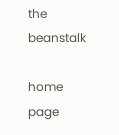the beanstalk

home page